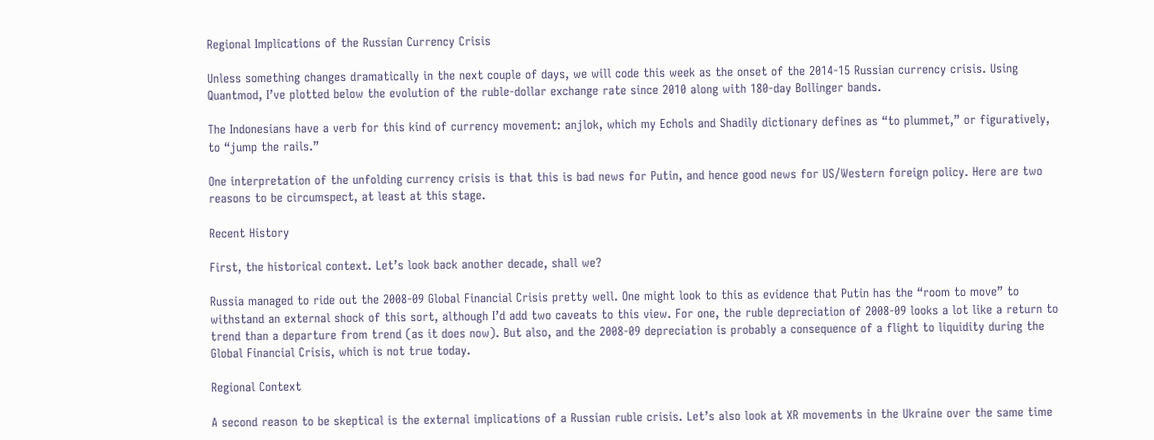Regional Implications of the Russian Currency Crisis

Unless something changes dramatically in the next couple of days, we will code this week as the onset of the 2014-15 Russian currency crisis. Using Quantmod, I’ve plotted below the evolution of the ruble-dollar exchange rate since 2010 along with 180-day Bollinger bands.

The Indonesians have a verb for this kind of currency movement: anjlok, which my Echols and Shadily dictionary defines as “to plummet,” or figuratively, to “jump the rails.”

One interpretation of the unfolding currency crisis is that this is bad news for Putin, and hence good news for US/Western foreign policy. Here are two reasons to be circumspect, at least at this stage.

Recent History

First, the historical context. Let’s look back another decade, shall we?

Russia managed to ride out the 2008-09 Global Financial Crisis pretty well. One might look to this as evidence that Putin has the “room to move” to withstand an external shock of this sort, although I’d add two caveats to this view. For one, the ruble depreciation of 2008-09 looks a lot like a return to trend than a departure from trend (as it does now). But also, and the 2008-09 depreciation is probably a consequence of a flight to liquidity during the Global Financial Crisis, which is not true today.

Regional Context

A second reason to be skeptical is the external implications of a Russian ruble crisis. Let’s also look at XR movements in the Ukraine over the same time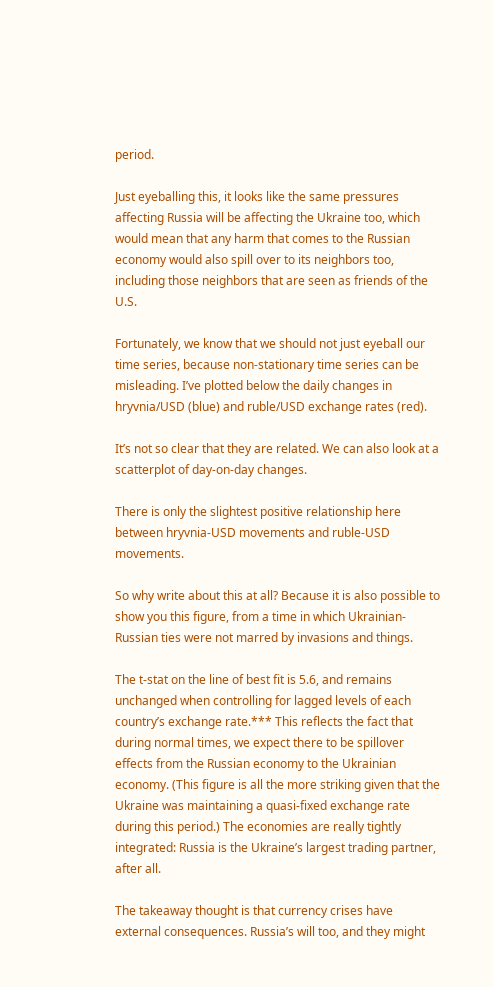period.

Just eyeballing this, it looks like the same pressures affecting Russia will be affecting the Ukraine too, which would mean that any harm that comes to the Russian economy would also spill over to its neighbors too, including those neighbors that are seen as friends of the U.S.

Fortunately, we know that we should not just eyeball our time series, because non-stationary time series can be misleading. I’ve plotted below the daily changes in hryvnia/USD (blue) and ruble/USD exchange rates (red).

It’s not so clear that they are related. We can also look at a scatterplot of day-on-day changes.

There is only the slightest positive relationship here between hryvnia-USD movements and ruble-USD movements.

So why write about this at all? Because it is also possible to show you this figure, from a time in which Ukrainian-Russian ties were not marred by invasions and things.

The t-stat on the line of best fit is 5.6, and remains unchanged when controlling for lagged levels of each country’s exchange rate.*** This reflects the fact that during normal times, we expect there to be spillover effects from the Russian economy to the Ukrainian economy. (This figure is all the more striking given that the Ukraine was maintaining a quasi-fixed exchange rate during this period.) The economies are really tightly integrated: Russia is the Ukraine’s largest trading partner, after all.

The takeaway thought is that currency crises have external consequences. Russia’s will too, and they might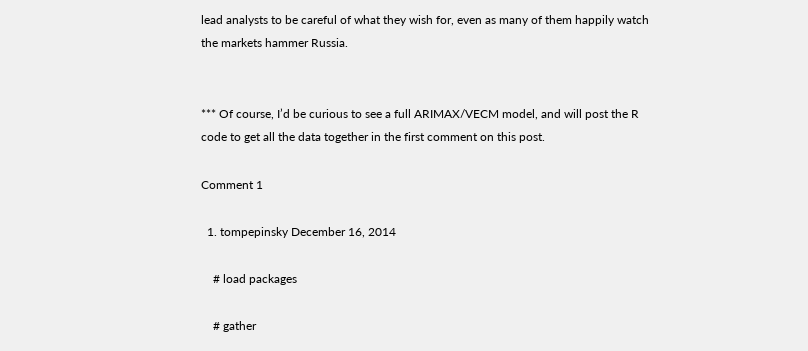lead analysts to be careful of what they wish for, even as many of them happily watch the markets hammer Russia.


*** Of course, I’d be curious to see a full ARIMAX/VECM model, and will post the R code to get all the data together in the first comment on this post.

Comment 1

  1. tompepinsky December 16, 2014

    # load packages

    # gather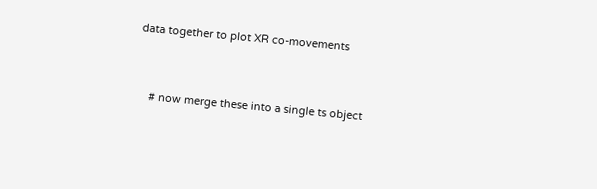data together to plot XR co-movements


    # now merge these into a single ts object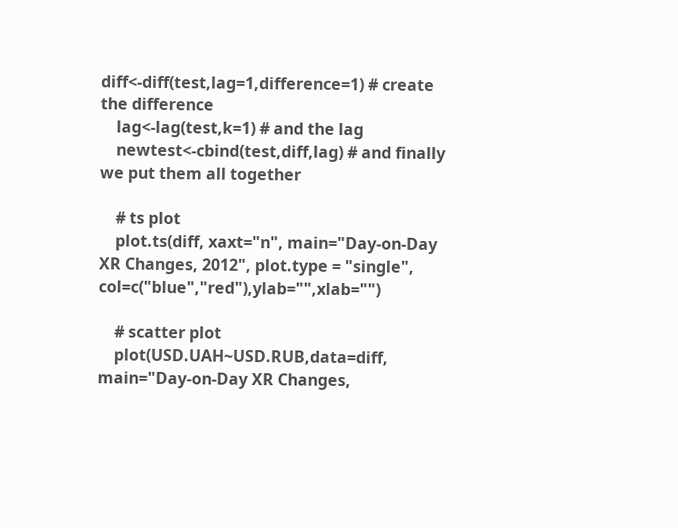diff<-diff(test,lag=1,difference=1) # create the difference
    lag<-lag(test,k=1) # and the lag
    newtest<-cbind(test,diff,lag) # and finally we put them all together

    # ts plot
    plot.ts(diff, xaxt="n", main="Day-on-Day XR Changes, 2012", plot.type = "single", col=c("blue","red"),ylab="",xlab="")

    # scatter plot
    plot(USD.UAH~USD.RUB,data=diff, main="Day-on-Day XR Changes,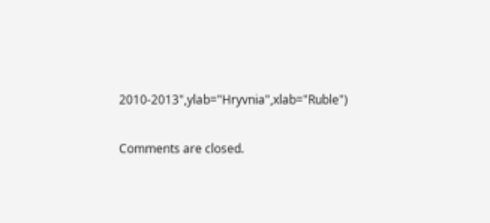2010-2013",ylab="Hryvnia",xlab="Ruble")

Comments are closed.